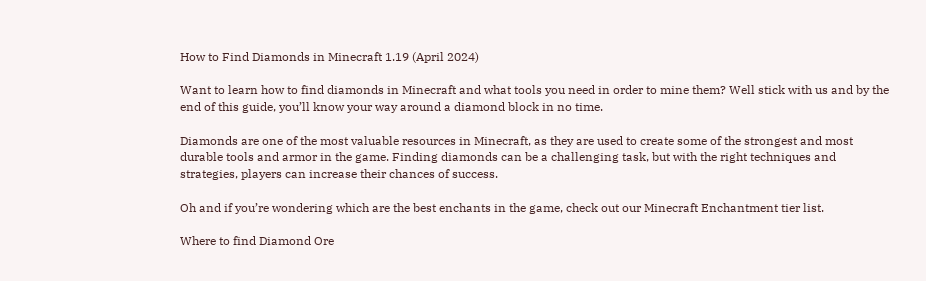How to Find Diamonds in Minecraft 1.19 (April 2024)

Want to learn how to find diamonds in Minecraft and what tools you need in order to mine them? Well stick with us and by the end of this guide, you’ll know your way around a diamond block in no time.

Diamonds are one of the most valuable resources in Minecraft, as they are used to create some of the strongest and most durable tools and armor in the game. Finding diamonds can be a challenging task, but with the right techniques and strategies, players can increase their chances of success.

Oh and if you’re wondering which are the best enchants in the game, check out our Minecraft Enchantment tier list.

Where to find Diamond Ore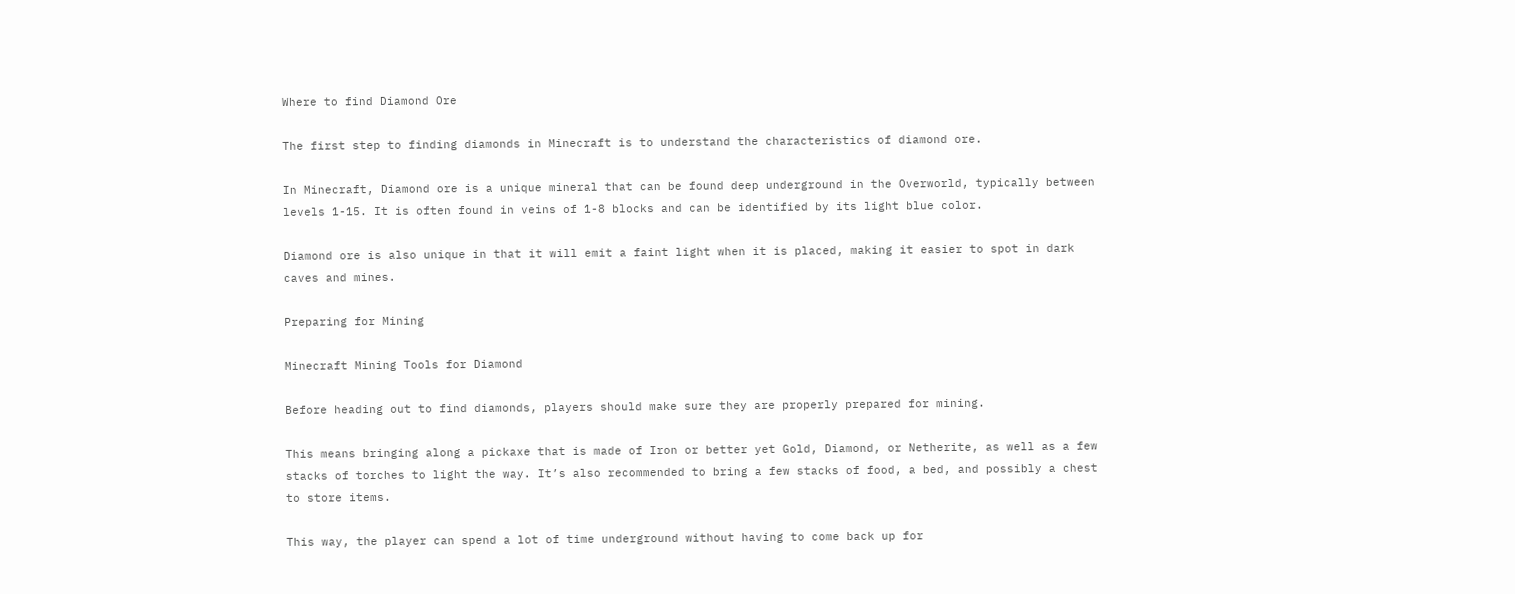Where to find Diamond Ore

The first step to finding diamonds in Minecraft is to understand the characteristics of diamond ore.

In Minecraft, Diamond ore is a unique mineral that can be found deep underground in the Overworld, typically between levels 1-15. It is often found in veins of 1-8 blocks and can be identified by its light blue color.

Diamond ore is also unique in that it will emit a faint light when it is placed, making it easier to spot in dark caves and mines.

Preparing for Mining

Minecraft Mining Tools for Diamond

Before heading out to find diamonds, players should make sure they are properly prepared for mining.

This means bringing along a pickaxe that is made of Iron or better yet Gold, Diamond, or Netherite, as well as a few stacks of torches to light the way. It’s also recommended to bring a few stacks of food, a bed, and possibly a chest to store items.

This way, the player can spend a lot of time underground without having to come back up for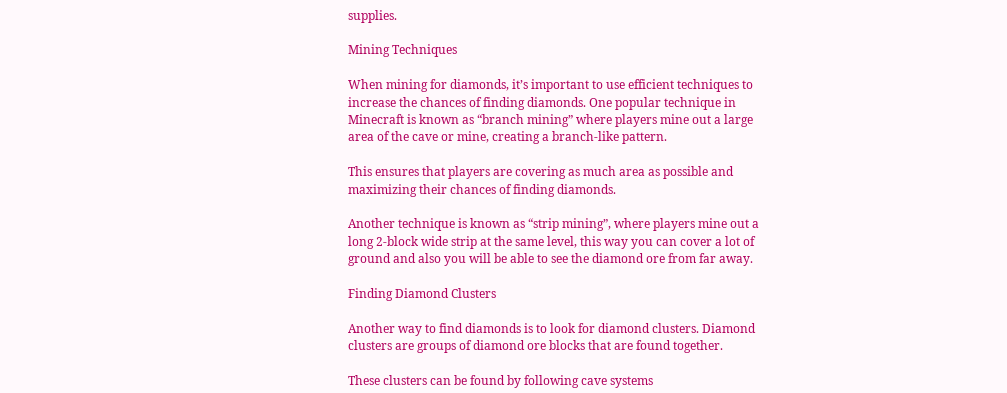supplies.

Mining Techniques

When mining for diamonds, it’s important to use efficient techniques to increase the chances of finding diamonds. One popular technique in Minecraft is known as “branch mining” where players mine out a large area of the cave or mine, creating a branch-like pattern.

This ensures that players are covering as much area as possible and maximizing their chances of finding diamonds.

Another technique is known as “strip mining”, where players mine out a long 2-block wide strip at the same level, this way you can cover a lot of ground and also you will be able to see the diamond ore from far away.

Finding Diamond Clusters

Another way to find diamonds is to look for diamond clusters. Diamond clusters are groups of diamond ore blocks that are found together.

These clusters can be found by following cave systems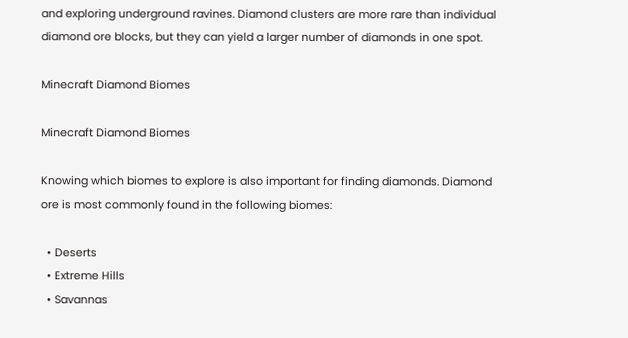and exploring underground ravines. Diamond clusters are more rare than individual diamond ore blocks, but they can yield a larger number of diamonds in one spot.

Minecraft Diamond Biomes

Minecraft Diamond Biomes

Knowing which biomes to explore is also important for finding diamonds. Diamond ore is most commonly found in the following biomes:

  • Deserts
  • Extreme Hills
  • Savannas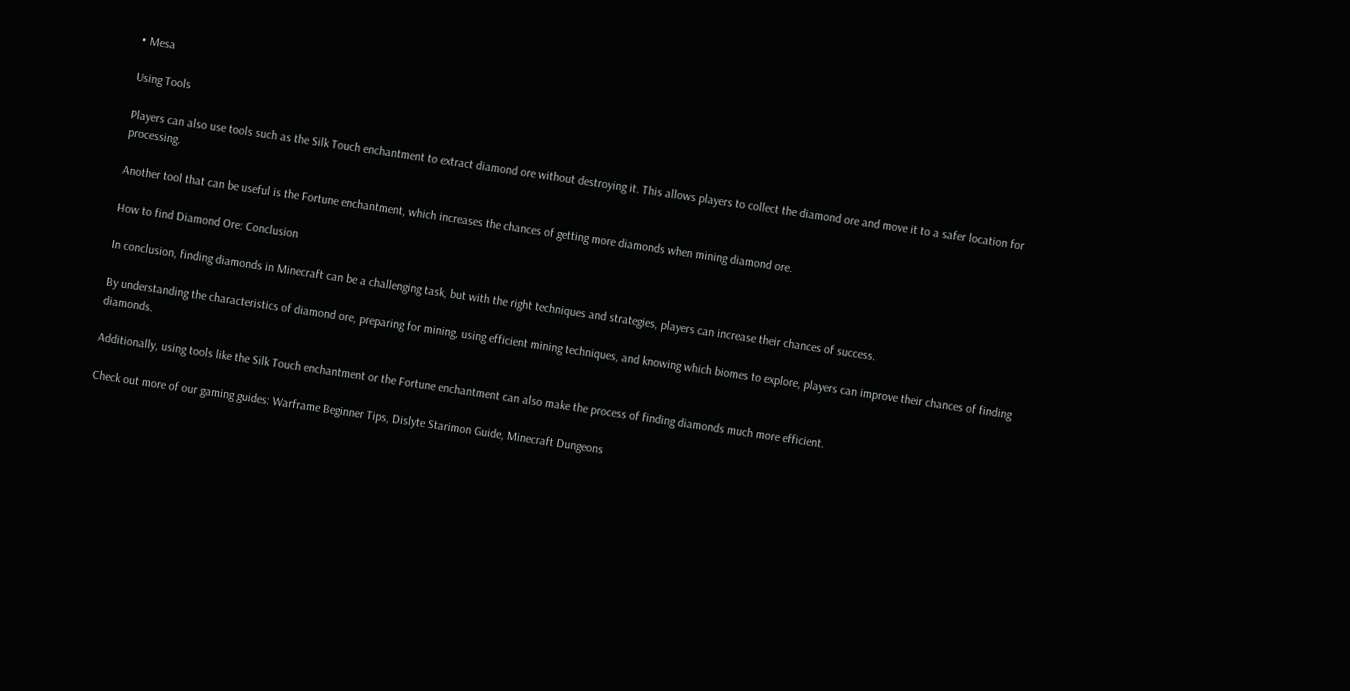• Mesa

Using Tools

Players can also use tools such as the Silk Touch enchantment to extract diamond ore without destroying it. This allows players to collect the diamond ore and move it to a safer location for processing.

Another tool that can be useful is the Fortune enchantment, which increases the chances of getting more diamonds when mining diamond ore.

How to find Diamond Ore: Conclusion

In conclusion, finding diamonds in Minecraft can be a challenging task, but with the right techniques and strategies, players can increase their chances of success.

By understanding the characteristics of diamond ore, preparing for mining, using efficient mining techniques, and knowing which biomes to explore, players can improve their chances of finding diamonds.

Additionally, using tools like the Silk Touch enchantment or the Fortune enchantment can also make the process of finding diamonds much more efficient.

Check out more of our gaming guides: Warframe Beginner Tips, Dislyte Starimon Guide, Minecraft Dungeons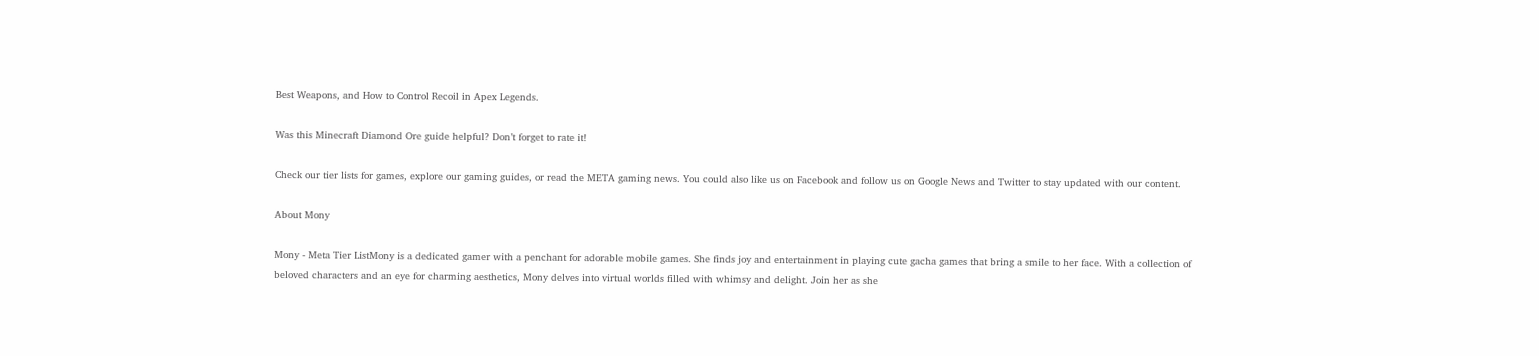Best Weapons, and How to Control Recoil in Apex Legends.

Was this Minecraft Diamond Ore guide helpful? Don’t forget to rate it!

Check our tier lists for games, explore our gaming guides, or read the META gaming news. You could also like us on Facebook and follow us on Google News and Twitter to stay updated with our content.

About Mony

Mony - Meta Tier ListMony is a dedicated gamer with a penchant for adorable mobile games. She finds joy and entertainment in playing cute gacha games that bring a smile to her face. With a collection of beloved characters and an eye for charming aesthetics, Mony delves into virtual worlds filled with whimsy and delight. Join her as she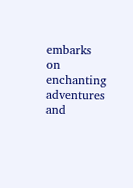embarks on enchanting adventures and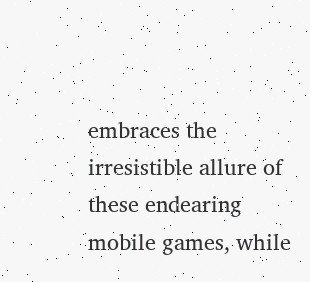embraces the irresistible allure of these endearing mobile games, while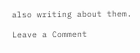also writing about them.

Leave a Comment